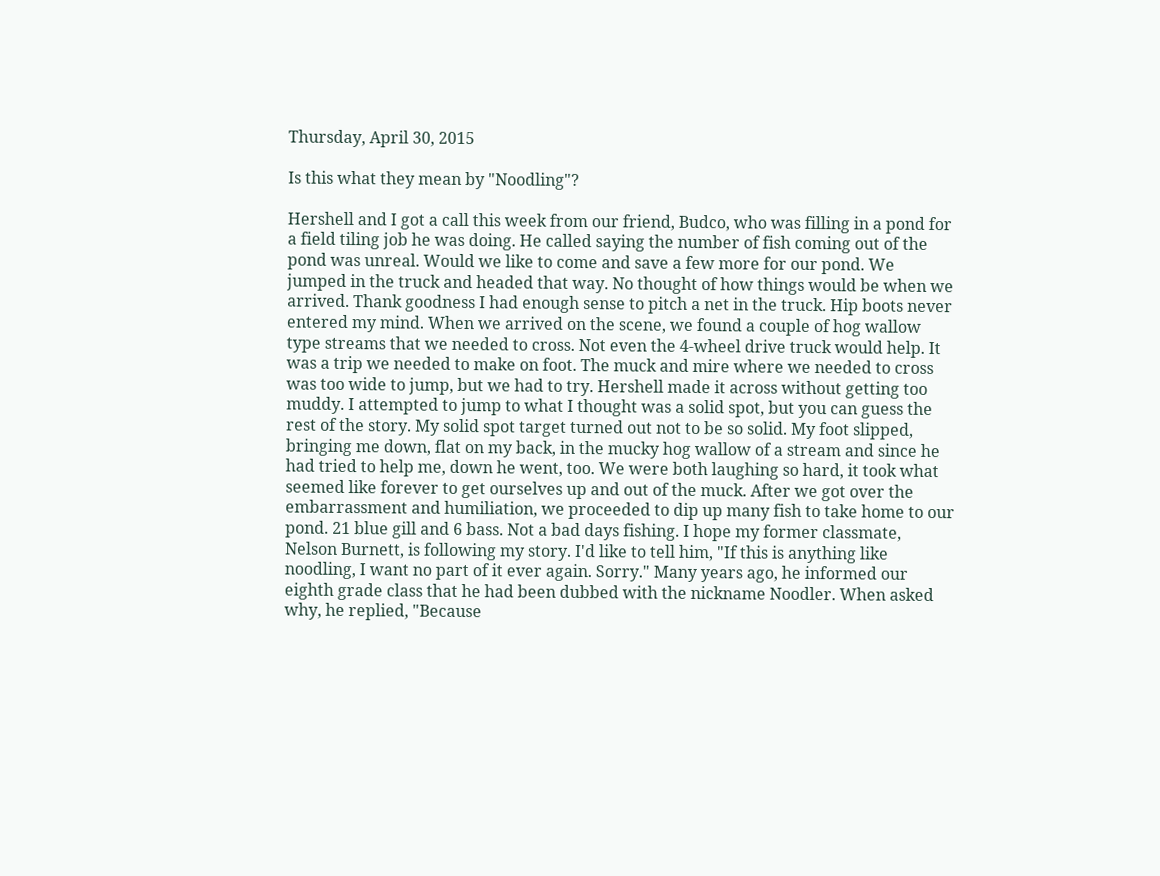Thursday, April 30, 2015

Is this what they mean by "Noodling"?

Hershell and I got a call this week from our friend, Budco, who was filling in a pond for a field tiling job he was doing. He called saying the number of fish coming out of the pond was unreal. Would we like to come and save a few more for our pond. We jumped in the truck and headed that way. No thought of how things would be when we arrived. Thank goodness I had enough sense to pitch a net in the truck. Hip boots never entered my mind. When we arrived on the scene, we found a couple of hog wallow type streams that we needed to cross. Not even the 4-wheel drive truck would help. It was a trip we needed to make on foot. The muck and mire where we needed to cross was too wide to jump, but we had to try. Hershell made it across without getting too muddy. I attempted to jump to what I thought was a solid spot, but you can guess the rest of the story. My solid spot target turned out not to be so solid. My foot slipped, bringing me down, flat on my back, in the mucky hog wallow of a stream and since he had tried to help me, down he went, too. We were both laughing so hard, it took what seemed like forever to get ourselves up and out of the muck. After we got over the embarrassment and humiliation, we proceeded to dip up many fish to take home to our pond. 21 blue gill and 6 bass. Not a bad days fishing. I hope my former classmate, Nelson Burnett, is following my story. I'd like to tell him, "If this is anything like noodling, I want no part of it ever again. Sorry." Many years ago, he informed our eighth grade class that he had been dubbed with the nickname Noodler. When asked why, he replied, "Because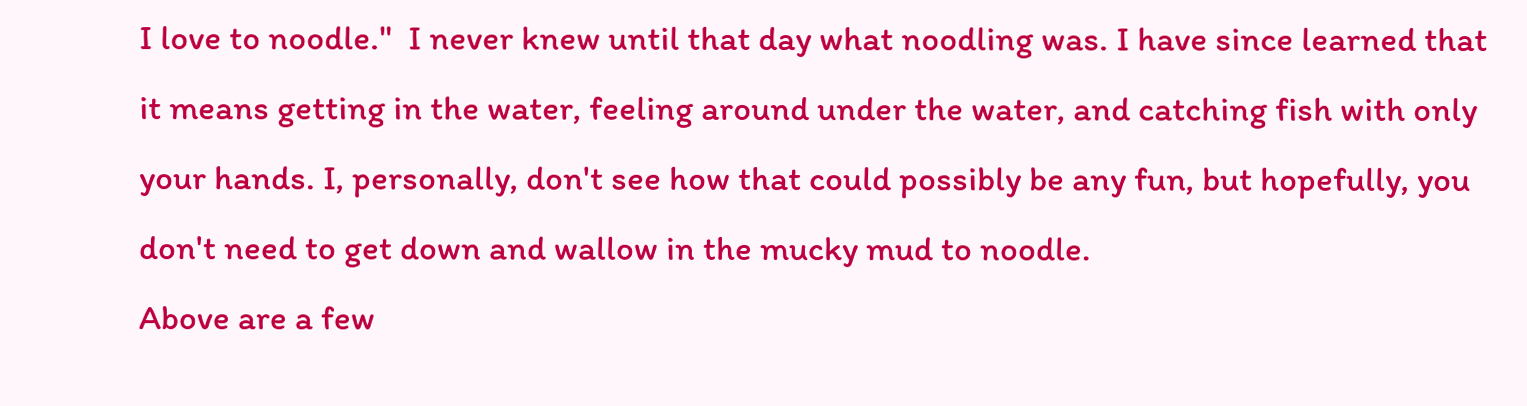I love to noodle."  I never knew until that day what noodling was. I have since learned that it means getting in the water, feeling around under the water, and catching fish with only your hands. I, personally, don't see how that could possibly be any fun, but hopefully, you don't need to get down and wallow in the mucky mud to noodle.
Above are a few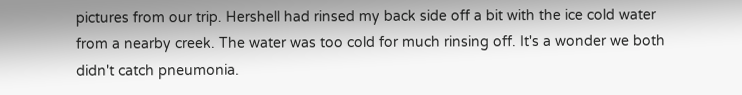pictures from our trip. Hershell had rinsed my back side off a bit with the ice cold water from a nearby creek. The water was too cold for much rinsing off. It's a wonder we both didn't catch pneumonia.